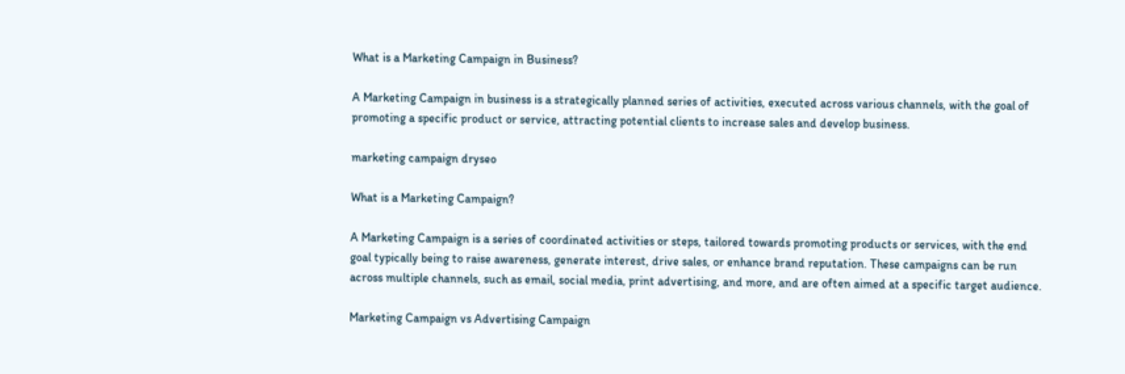What is a Marketing Campaign in Business?

A Marketing Campaign in business is a strategically planned series of activities, executed across various channels, with the goal of promoting a specific product or service, attracting potential clients to increase sales and develop business.

marketing campaign dryseo

What is a Marketing Campaign?

A Marketing Campaign is a series of coordinated activities or steps, tailored towards promoting products or services, with the end goal typically being to raise awareness, generate interest, drive sales, or enhance brand reputation. These campaigns can be run across multiple channels, such as email, social media, print advertising, and more, and are often aimed at a specific target audience.

Marketing Campaign vs Advertising Campaign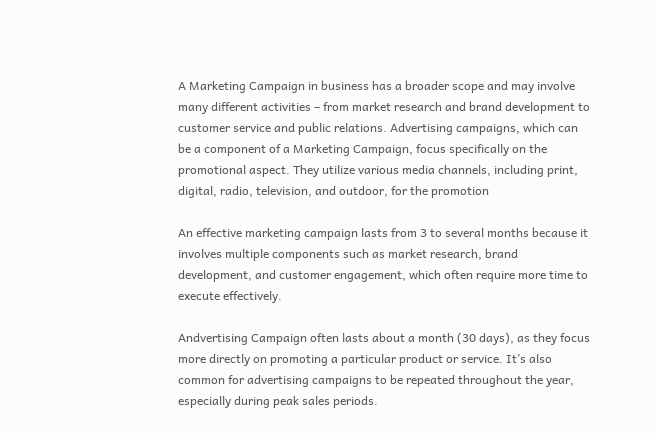A Marketing Campaign in business has a broader scope and may involve many different activities – from market research and brand development to customer service and public relations. Advertising campaigns, which can be a component of a Marketing Campaign, focus specifically on the promotional aspect. They utilize various media channels, including print, digital, radio, television, and outdoor, for the promotion

An effective marketing campaign lasts from 3 to several months because it involves multiple components such as market research, brand development, and customer engagement, which often require more time to execute effectively.

Andvertising Campaign often lasts about a month (30 days), as they focus more directly on promoting a particular product or service. It’s also common for advertising campaigns to be repeated throughout the year, especially during peak sales periods.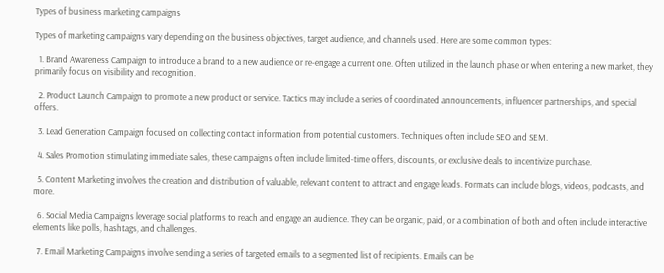Types of business marketing campaigns

Types of marketing campaigns vary depending on the business objectives, target audience, and channels used. Here are some common types:

  1. Brand Awareness Campaign to introduce a brand to a new audience or re-engage a current one. Often utilized in the launch phase or when entering a new market, they primarily focus on visibility and recognition.

  2. Product Launch Campaign to promote a new product or service. Tactics may include a series of coordinated announcements, influencer partnerships, and special offers.

  3. Lead Generation Campaign focused on collecting contact information from potential customers. Techniques often include SEO and SEM.

  4. Sales Promotion stimulating immediate sales, these campaigns often include limited-time offers, discounts, or exclusive deals to incentivize purchase.

  5. Content Marketing involves the creation and distribution of valuable, relevant content to attract and engage leads. Formats can include blogs, videos, podcasts, and more.

  6. Social Media Campaigns leverage social platforms to reach and engage an audience. They can be organic, paid, or a combination of both and often include interactive elements like polls, hashtags, and challenges.

  7. Email Marketing Campaigns involve sending a series of targeted emails to a segmented list of recipients. Emails can be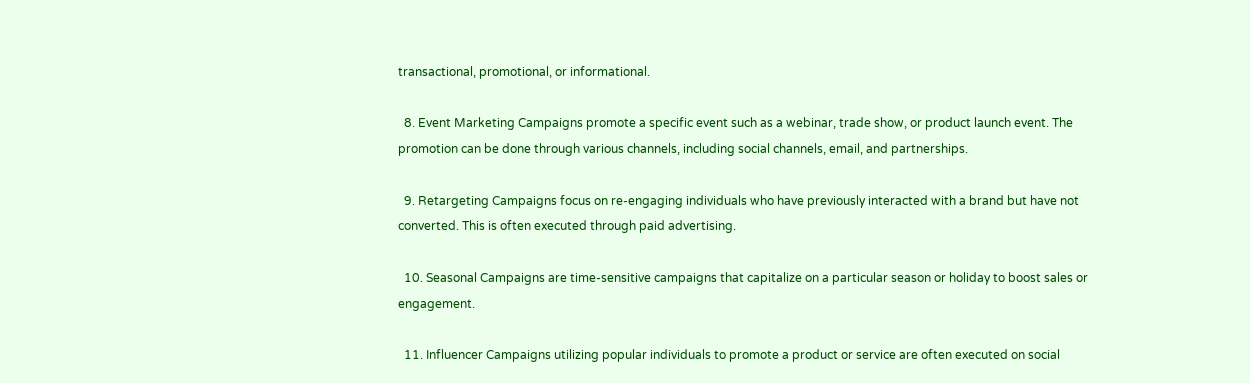transactional, promotional, or informational.

  8. Event Marketing Campaigns promote a specific event such as a webinar, trade show, or product launch event. The promotion can be done through various channels, including social channels, email, and partnerships.

  9. Retargeting Campaigns focus on re-engaging individuals who have previously interacted with a brand but have not converted. This is often executed through paid advertising.

  10. Seasonal Campaigns are time-sensitive campaigns that capitalize on a particular season or holiday to boost sales or engagement.

  11. Influencer Campaigns utilizing popular individuals to promote a product or service are often executed on social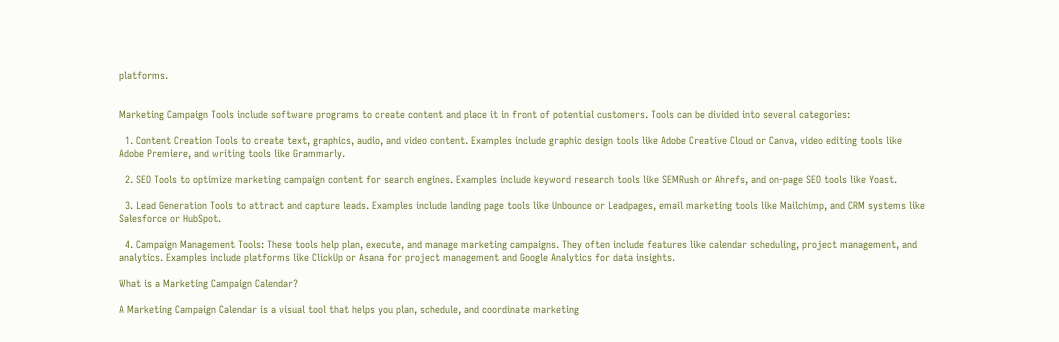platforms.


Marketing Campaign Tools include software programs to create content and place it in front of potential customers. Tools can be divided into several categories:

  1. Content Creation Tools to create text, graphics, audio, and video content. Examples include graphic design tools like Adobe Creative Cloud or Canva, video editing tools like Adobe Premiere, and writing tools like Grammarly.

  2. SEO Tools to optimize marketing campaign content for search engines. Examples include keyword research tools like SEMRush or Ahrefs, and on-page SEO tools like Yoast.

  3. Lead Generation Tools to attract and capture leads. Examples include landing page tools like Unbounce or Leadpages, email marketing tools like Mailchimp, and CRM systems like Salesforce or HubSpot.

  4. Campaign Management Tools: These tools help plan, execute, and manage marketing campaigns. They often include features like calendar scheduling, project management, and analytics. Examples include platforms like ClickUp or Asana for project management and Google Analytics for data insights.

What is a Marketing Campaign Calendar?

A Marketing Campaign Calendar is a visual tool that helps you plan, schedule, and coordinate marketing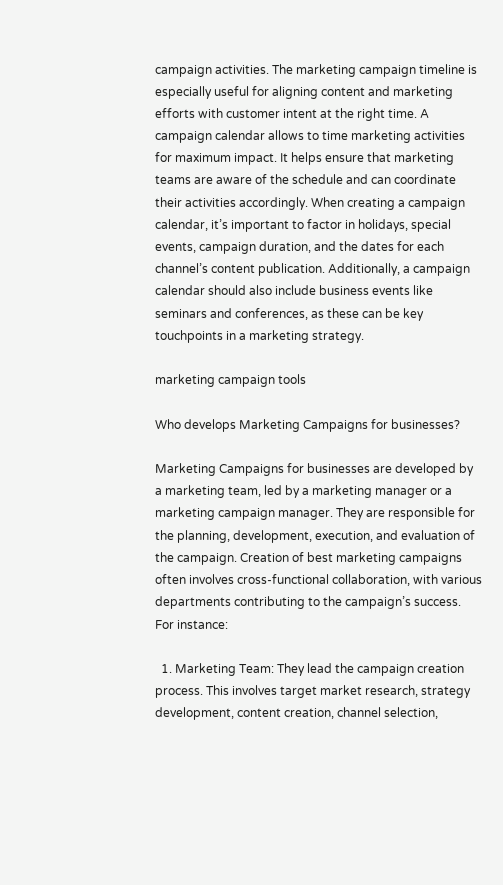campaign activities. The marketing campaign timeline is especially useful for aligning content and marketing efforts with customer intent at the right time. A campaign calendar allows to time marketing activities for maximum impact. It helps ensure that marketing teams are aware of the schedule and can coordinate their activities accordingly. When creating a campaign calendar, it’s important to factor in holidays, special events, campaign duration, and the dates for each channel’s content publication. Additionally, a campaign calendar should also include business events like seminars and conferences, as these can be key touchpoints in a marketing strategy.

marketing campaign tools

Who develops Marketing Campaigns for businesses?

Marketing Campaigns for businesses are developed by a marketing team, led by a marketing manager or a marketing campaign manager. They are responsible for the planning, development, execution, and evaluation of the campaign. Creation of best marketing campaigns often involves cross-functional collaboration, with various departments contributing to the campaign’s success. For instance:

  1. Marketing Team: They lead the campaign creation process. This involves target market research, strategy development, content creation, channel selection,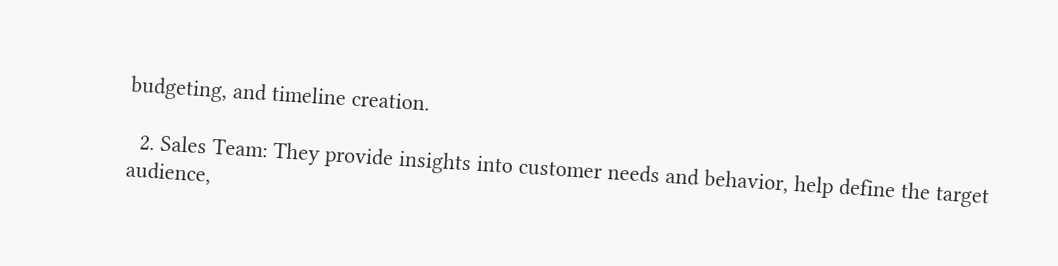budgeting, and timeline creation.

  2. Sales Team: They provide insights into customer needs and behavior, help define the target audience,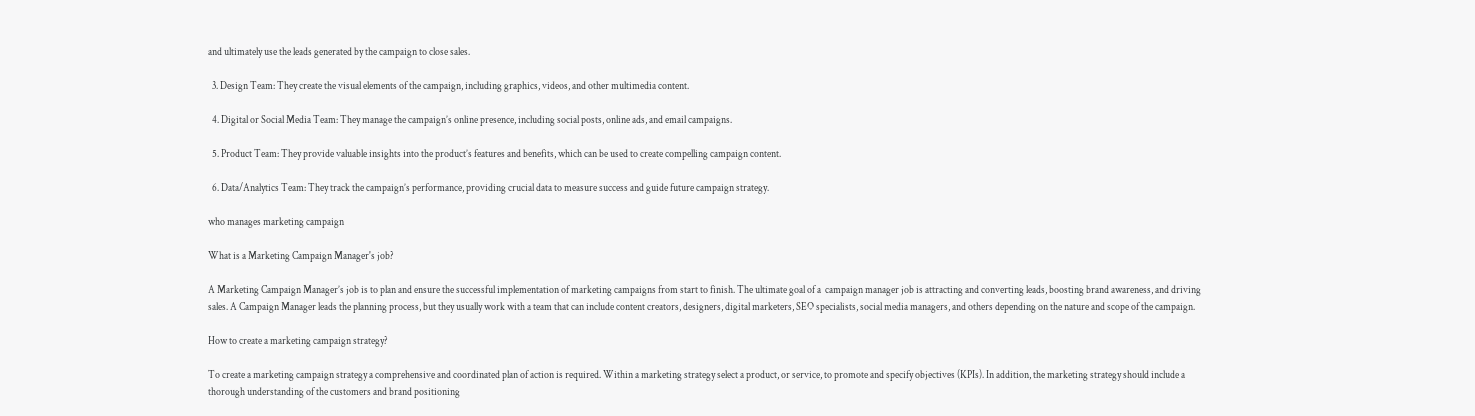and ultimately use the leads generated by the campaign to close sales.

  3. Design Team: They create the visual elements of the campaign, including graphics, videos, and other multimedia content.

  4. Digital or Social Media Team: They manage the campaign’s online presence, including social posts, online ads, and email campaigns.

  5. Product Team: They provide valuable insights into the product’s features and benefits, which can be used to create compelling campaign content.

  6. Data/Analytics Team: They track the campaign’s performance, providing crucial data to measure success and guide future campaign strategy.

who manages marketing campaign

What is a Marketing Campaign Manager's job?

A Marketing Campaign Manager’s job is to plan and ensure the successful implementation of marketing campaigns from start to finish. The ultimate goal of a  campaign manager job is attracting and converting leads, boosting brand awareness, and driving sales. A Campaign Manager leads the planning process, but they usually work with a team that can include content creators, designers, digital marketers, SEO specialists, social media managers, and others depending on the nature and scope of the campaign.

How to create a marketing campaign strategy?

To create a marketing campaign strategy a comprehensive and coordinated plan of action is required. Within a marketing strategy select a product, or service, to promote and specify objectives (KPIs). In addition, the marketing strategy should include a thorough understanding of the customers and brand positioning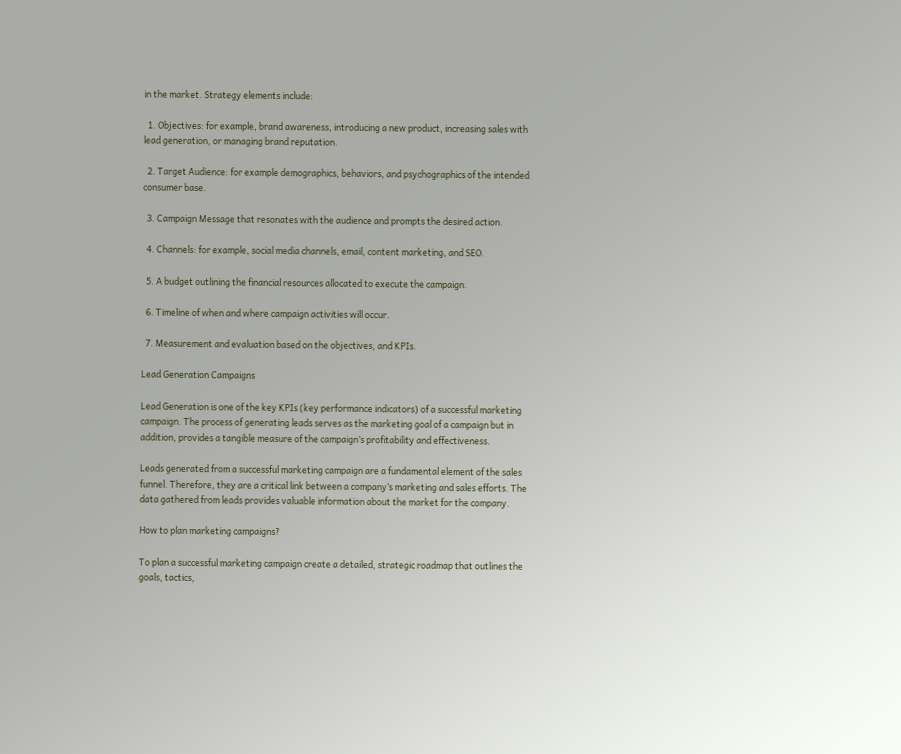in the market. Strategy elements include:

  1. Objectives: for example, brand awareness, introducing a new product, increasing sales with lead generation, or managing brand reputation.

  2. Target Audience: for example demographics, behaviors, and psychographics of the intended consumer base.

  3. Campaign Message that resonates with the audience and prompts the desired action.

  4. Channels: for example, social media channels, email, content marketing, and SEO.

  5. A budget outlining the financial resources allocated to execute the campaign.

  6. Timeline of when and where campaign activities will occur.

  7. Measurement and evaluation based on the objectives, and KPIs.

Lead Generation Campaigns

Lead Generation is one of the key KPIs (key performance indicators) of a successful marketing campaign. The process of generating leads serves as the marketing goal of a campaign but in addition, provides a tangible measure of the campaign’s profitability and effectiveness.

Leads generated from a successful marketing campaign are a fundamental element of the sales funnel. Therefore, they are a critical link between a company’s marketing and sales efforts. The data gathered from leads provides valuable information about the market for the company.

How to plan marketing campaigns?

To plan a successful marketing campaign create a detailed, strategic roadmap that outlines the goals, tactics,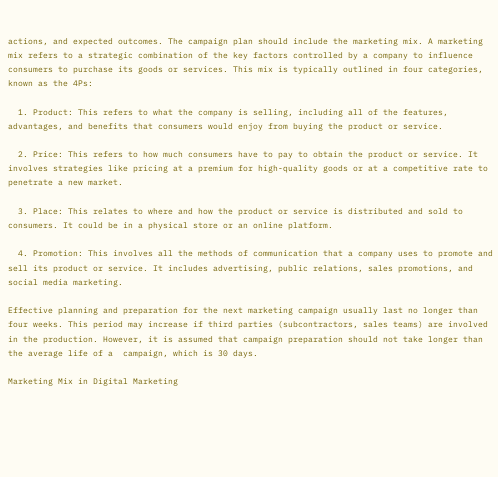actions, and expected outcomes. The campaign plan should include the marketing mix. A marketing mix refers to a strategic combination of the key factors controlled by a company to influence consumers to purchase its goods or services. This mix is typically outlined in four categories, known as the 4Ps:

  1. Product: This refers to what the company is selling, including all of the features, advantages, and benefits that consumers would enjoy from buying the product or service.

  2. Price: This refers to how much consumers have to pay to obtain the product or service. It involves strategies like pricing at a premium for high-quality goods or at a competitive rate to penetrate a new market.

  3. Place: This relates to where and how the product or service is distributed and sold to consumers. It could be in a physical store or an online platform.

  4. Promotion: This involves all the methods of communication that a company uses to promote and sell its product or service. It includes advertising, public relations, sales promotions, and social media marketing.

Effective planning and preparation for the next marketing campaign usually last no longer than four weeks. This period may increase if third parties (subcontractors, sales teams) are involved in the production. However, it is assumed that campaign preparation should not take longer than the average life of a  campaign, which is 30 days.

Marketing Mix in Digital Marketing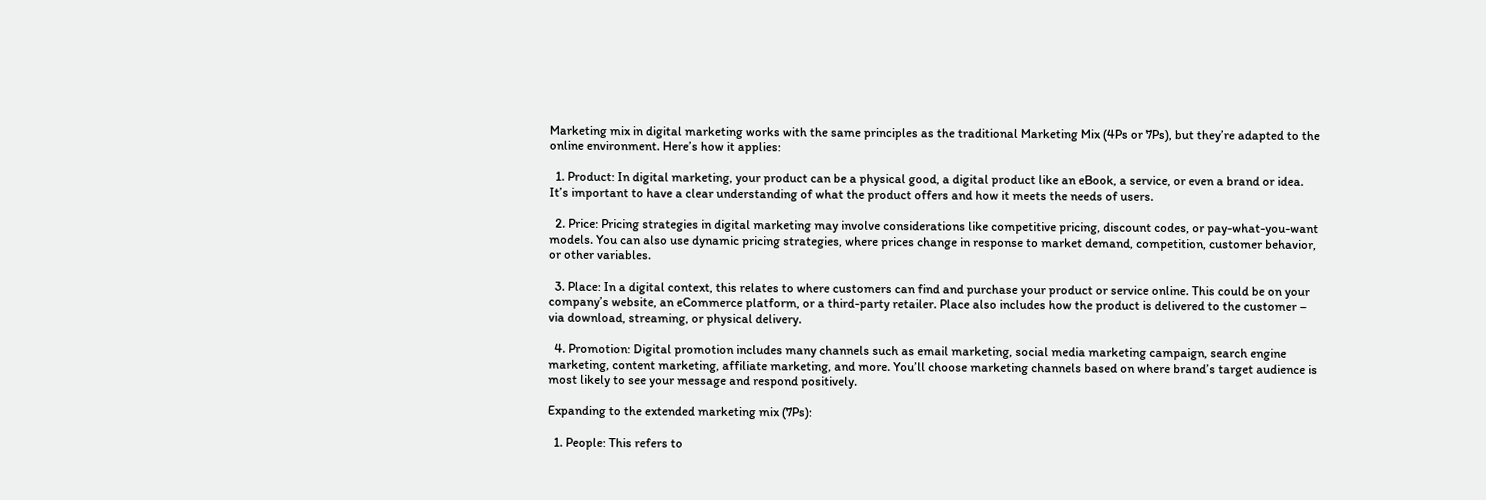Marketing mix in digital marketing works with the same principles as the traditional Marketing Mix (4Ps or 7Ps), but they’re adapted to the online environment. Here’s how it applies:

  1. Product: In digital marketing, your product can be a physical good, a digital product like an eBook, a service, or even a brand or idea. It’s important to have a clear understanding of what the product offers and how it meets the needs of users.

  2. Price: Pricing strategies in digital marketing may involve considerations like competitive pricing, discount codes, or pay-what-you-want models. You can also use dynamic pricing strategies, where prices change in response to market demand, competition, customer behavior, or other variables.

  3. Place: In a digital context, this relates to where customers can find and purchase your product or service online. This could be on your company’s website, an eCommerce platform, or a third-party retailer. Place also includes how the product is delivered to the customer – via download, streaming, or physical delivery.

  4. Promotion: Digital promotion includes many channels such as email marketing, social media marketing campaign, search engine marketing, content marketing, affiliate marketing, and more. You’ll choose marketing channels based on where brand’s target audience is most likely to see your message and respond positively.

Expanding to the extended marketing mix (7Ps):

  1. People: This refers to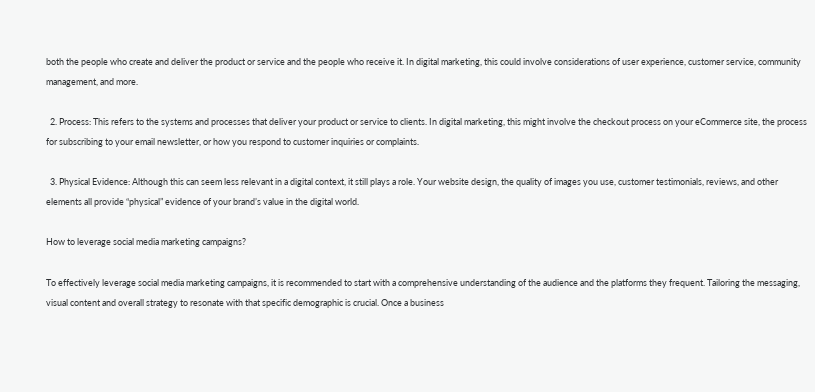both the people who create and deliver the product or service and the people who receive it. In digital marketing, this could involve considerations of user experience, customer service, community management, and more.

  2. Process: This refers to the systems and processes that deliver your product or service to clients. In digital marketing, this might involve the checkout process on your eCommerce site, the process for subscribing to your email newsletter, or how you respond to customer inquiries or complaints.

  3. Physical Evidence: Although this can seem less relevant in a digital context, it still plays a role. Your website design, the quality of images you use, customer testimonials, reviews, and other elements all provide “physical” evidence of your brand’s value in the digital world.

How to leverage social media marketing campaigns?

To effectively leverage social media marketing campaigns, it is recommended to start with a comprehensive understanding of the audience and the platforms they frequent. Tailoring the messaging, visual content and overall strategy to resonate with that specific demographic is crucial. Once a business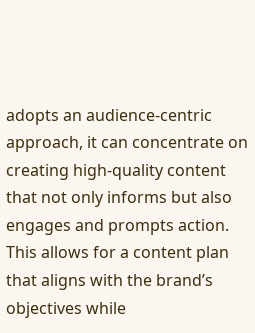adopts an audience-centric approach, it can concentrate on creating high-quality content that not only informs but also engages and prompts action. This allows for a content plan that aligns with the brand’s objectives while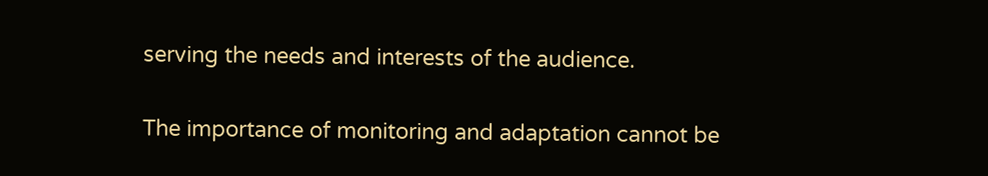serving the needs and interests of the audience.

The importance of monitoring and adaptation cannot be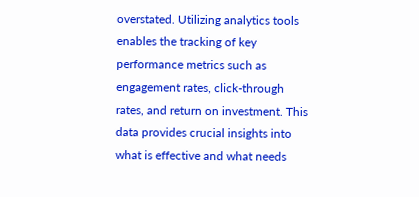overstated. Utilizing analytics tools enables the tracking of key performance metrics such as engagement rates, click-through rates, and return on investment. This data provides crucial insights into what is effective and what needs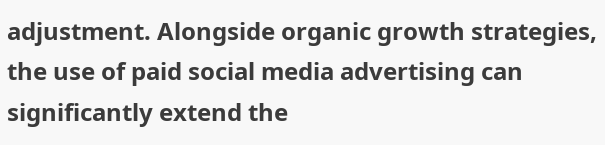adjustment. Alongside organic growth strategies, the use of paid social media advertising can significantly extend the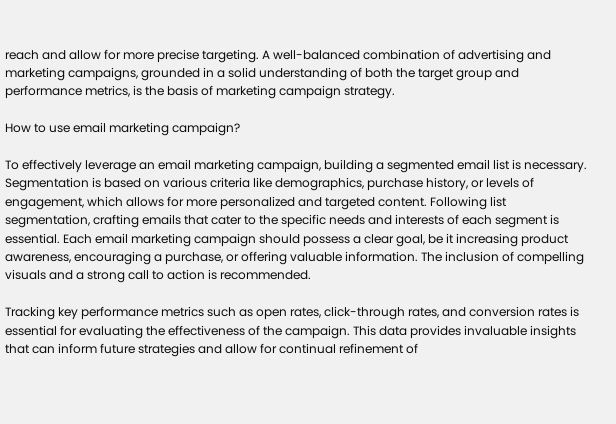reach and allow for more precise targeting. A well-balanced combination of advertising and marketing campaigns, grounded in a solid understanding of both the target group and performance metrics, is the basis of marketing campaign strategy.

How to use email marketing campaign?

To effectively leverage an email marketing campaign, building a segmented email list is necessary. Segmentation is based on various criteria like demographics, purchase history, or levels of engagement, which allows for more personalized and targeted content. Following list segmentation, crafting emails that cater to the specific needs and interests of each segment is essential. Each email marketing campaign should possess a clear goal, be it increasing product awareness, encouraging a purchase, or offering valuable information. The inclusion of compelling visuals and a strong call to action is recommended.

Tracking key performance metrics such as open rates, click-through rates, and conversion rates is essential for evaluating the effectiveness of the campaign. This data provides invaluable insights that can inform future strategies and allow for continual refinement of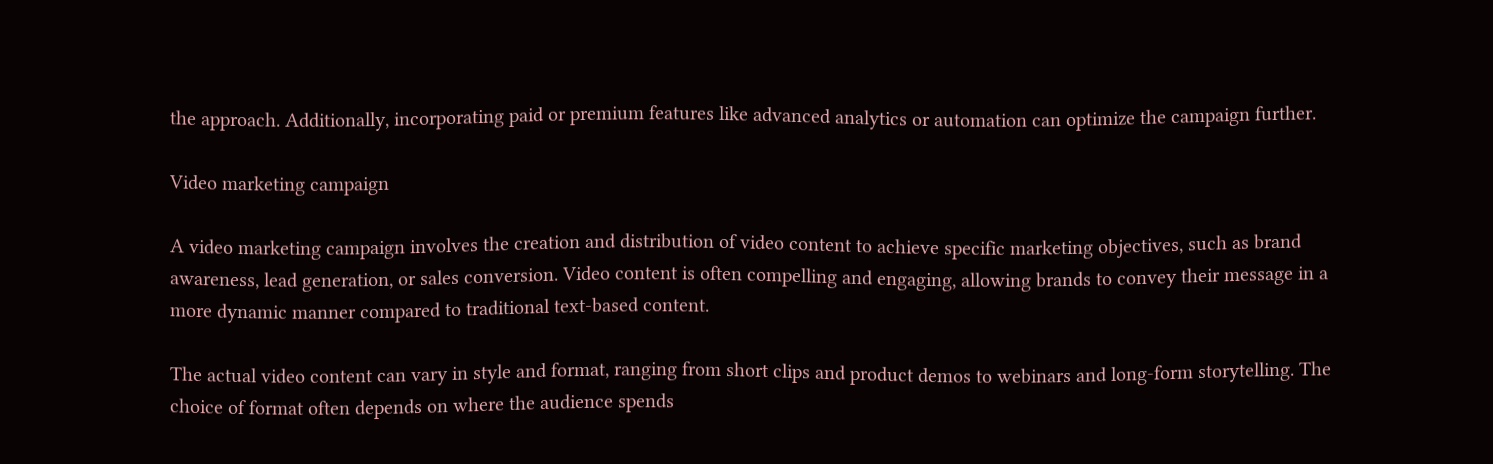the approach. Additionally, incorporating paid or premium features like advanced analytics or automation can optimize the campaign further.

Video marketing campaign

A video marketing campaign involves the creation and distribution of video content to achieve specific marketing objectives, such as brand awareness, lead generation, or sales conversion. Video content is often compelling and engaging, allowing brands to convey their message in a more dynamic manner compared to traditional text-based content.

The actual video content can vary in style and format, ranging from short clips and product demos to webinars and long-form storytelling. The choice of format often depends on where the audience spends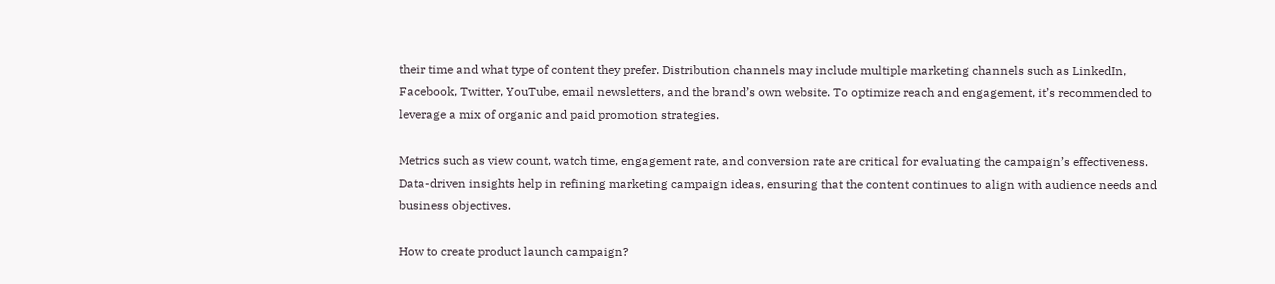their time and what type of content they prefer. Distribution channels may include multiple marketing channels such as LinkedIn, Facebook, Twitter, YouTube, email newsletters, and the brand’s own website. To optimize reach and engagement, it’s recommended to leverage a mix of organic and paid promotion strategies.

Metrics such as view count, watch time, engagement rate, and conversion rate are critical for evaluating the campaign’s effectiveness. Data-driven insights help in refining marketing campaign ideas, ensuring that the content continues to align with audience needs and business objectives.

How to create product launch campaign?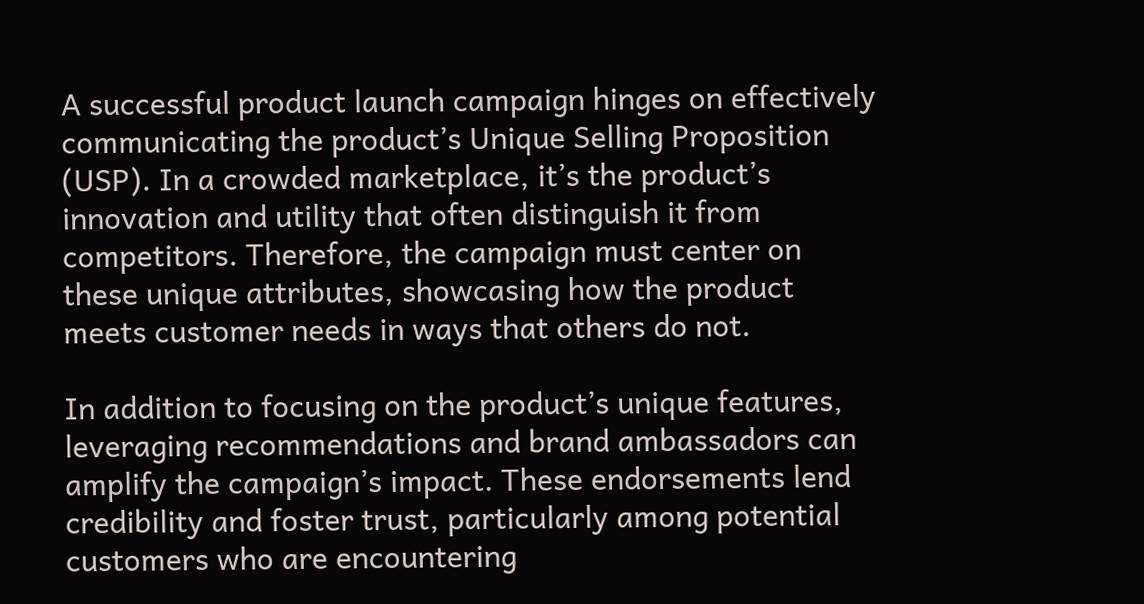A successful product launch campaign hinges on effectively communicating the product’s Unique Selling Proposition (USP). In a crowded marketplace, it’s the product’s innovation and utility that often distinguish it from competitors. Therefore, the campaign must center on these unique attributes, showcasing how the product meets customer needs in ways that others do not.

In addition to focusing on the product’s unique features, leveraging recommendations and brand ambassadors can amplify the campaign’s impact. These endorsements lend credibility and foster trust, particularly among potential customers who are encountering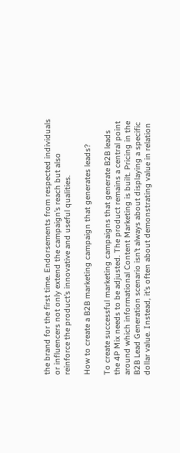the brand for the first time. Endorsements from respected individuals or influencers not only extend the campaign’s reach but also reinforce the product’s innovative and useful qualities.

How to create a B2B marketing campaign that generates leads?

To create successful marketing campaigns that generate B2B leads the 4P Mix needs to be adjusted. The product remains a central point around which informational Content Marketing is built. Pricing in the B2B Lead Generation scenario isn’t always about displaying a specific dollar value. Instead, it’s often about demonstrating value in relation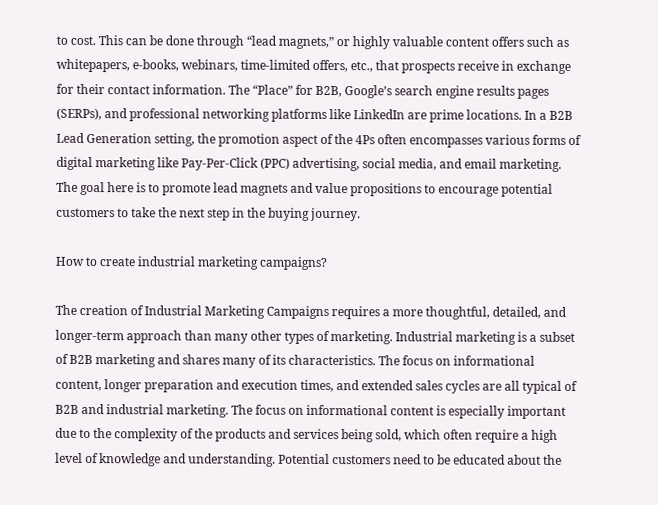to cost. This can be done through “lead magnets,” or highly valuable content offers such as whitepapers, e-books, webinars, time-limited offers, etc., that prospects receive in exchange for their contact information. The “Place” for B2B, Google’s search engine results pages (SERPs), and professional networking platforms like LinkedIn are prime locations. In a B2B Lead Generation setting, the promotion aspect of the 4Ps often encompasses various forms of digital marketing like Pay-Per-Click (PPC) advertising, social media, and email marketing. The goal here is to promote lead magnets and value propositions to encourage potential customers to take the next step in the buying journey.

How to create industrial marketing campaigns?

The creation of Industrial Marketing Campaigns requires a more thoughtful, detailed, and longer-term approach than many other types of marketing. Industrial marketing is a subset of B2B marketing and shares many of its characteristics. The focus on informational content, longer preparation and execution times, and extended sales cycles are all typical of B2B and industrial marketing. The focus on informational content is especially important due to the complexity of the products and services being sold, which often require a high level of knowledge and understanding. Potential customers need to be educated about the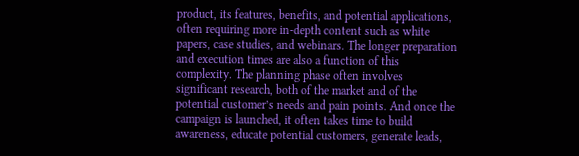product, its features, benefits, and potential applications, often requiring more in-depth content such as white papers, case studies, and webinars. The longer preparation and execution times are also a function of this complexity. The planning phase often involves significant research, both of the market and of the potential customer’s needs and pain points. And once the campaign is launched, it often takes time to build awareness, educate potential customers, generate leads,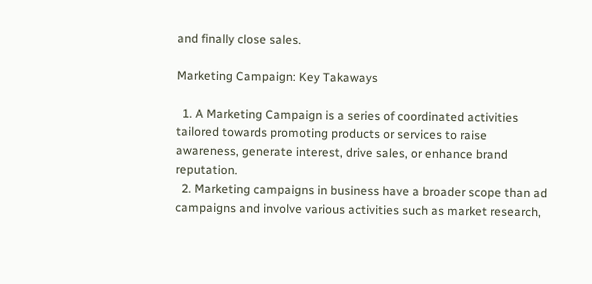and finally close sales.

Marketing Campaign: Key Takaways

  1. A Marketing Campaign is a series of coordinated activities tailored towards promoting products or services to raise awareness, generate interest, drive sales, or enhance brand reputation.
  2. Marketing campaigns in business have a broader scope than ad campaigns and involve various activities such as market research,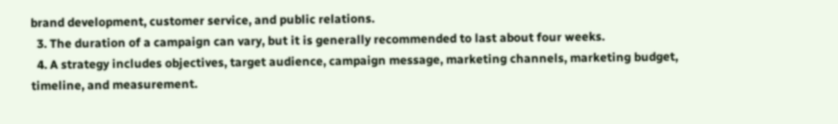brand development, customer service, and public relations.
  3. The duration of a campaign can vary, but it is generally recommended to last about four weeks.
  4. A strategy includes objectives, target audience, campaign message, marketing channels, marketing budget, timeline, and measurement.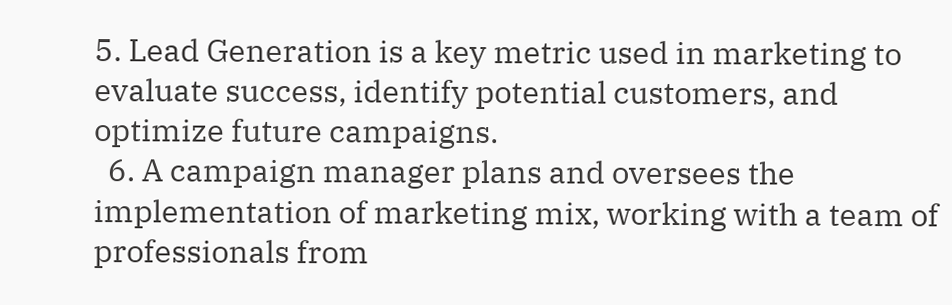5. Lead Generation is a key metric used in marketing to evaluate success, identify potential customers, and optimize future campaigns.
  6. A campaign manager plans and oversees the implementation of marketing mix, working with a team of professionals from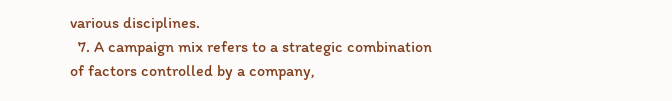various disciplines.
  7. A campaign mix refers to a strategic combination of factors controlled by a company,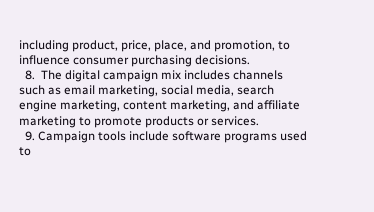including product, price, place, and promotion, to influence consumer purchasing decisions.
  8.  The digital campaign mix includes channels such as email marketing, social media, search engine marketing, content marketing, and affiliate marketing to promote products or services.
  9. Campaign tools include software programs used to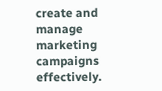create and manage marketing campaigns effectively.